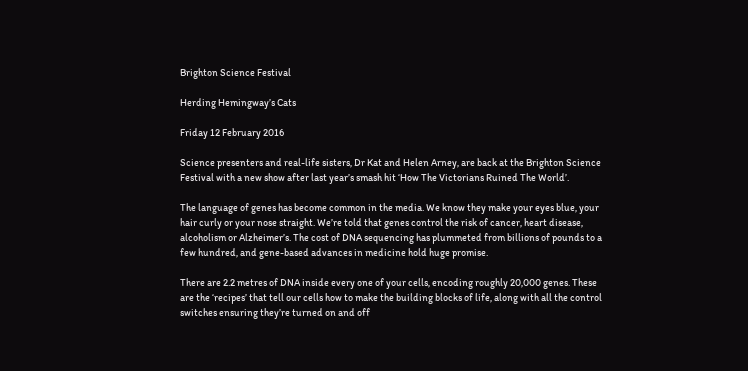Brighton Science Festival

Herding Hemingway’s Cats

Friday 12 February 2016

Science presenters and real-life sisters, Dr Kat and Helen Arney, are back at the Brighton Science Festival with a new show after last year’s smash hit ‘How The Victorians Ruined The World’.

The language of genes has become common in the media. We know they make your eyes blue, your hair curly or your nose straight. We’re told that genes control the risk of cancer, heart disease, alcoholism or Alzheimer’s. The cost of DNA sequencing has plummeted from billions of pounds to a few hundred, and gene-based advances in medicine hold huge promise.

There are 2.2 metres of DNA inside every one of your cells, encoding roughly 20,000 genes. These are the ‘recipes’ that tell our cells how to make the building blocks of life, along with all the control switches ensuring they’re turned on and off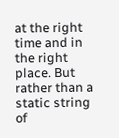at the right time and in the right place. But rather than a static string of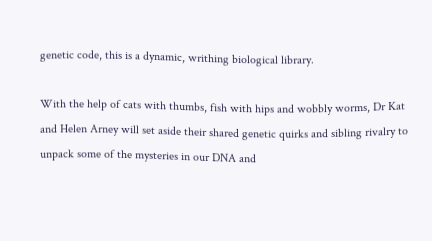genetic code, this is a dynamic, writhing biological library.

With the help of cats with thumbs, fish with hips and wobbly worms, Dr Kat and Helen Arney will set aside their shared genetic quirks and sibling rivalry to unpack some of the mysteries in our DNA and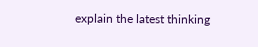explain the latest thinking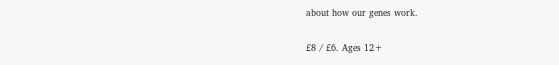about how our genes work.


£8 / £6. Ages 12+